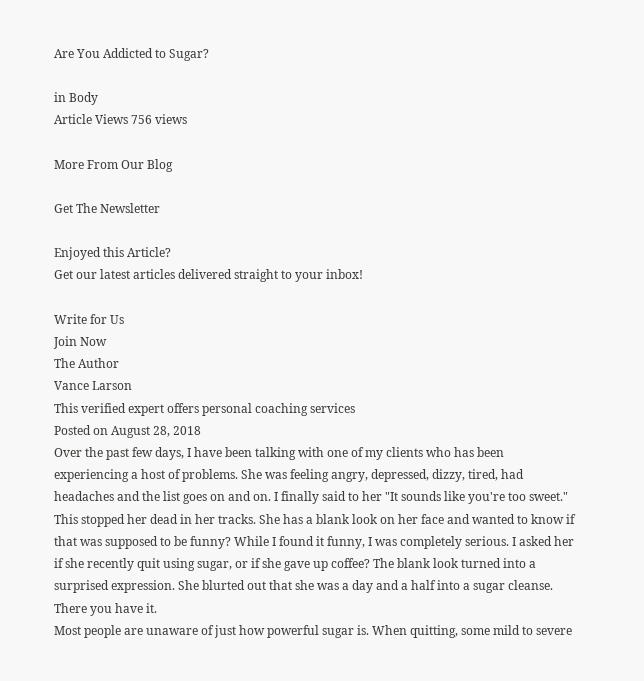Are You Addicted to Sugar?

in Body
Article Views 756 views

More From Our Blog

Get The Newsletter

Enjoyed this Article?
Get our latest articles delivered straight to your inbox!

Write for Us
Join Now
The Author
Vance Larson
This verified expert offers personal coaching services
Posted on August 28, 2018
Over the past few days, I have been talking with one of my clients who has been experiencing a host of problems. She was feeling angry, depressed, dizzy, tired, had headaches and the list goes on and on. I finally said to her "It sounds like you're too sweet." This stopped her dead in her tracks. She has a blank look on her face and wanted to know if that was supposed to be funny? While I found it funny, I was completely serious. I asked her if she recently quit using sugar, or if she gave up coffee? The blank look turned into a surprised expression. She blurted out that she was a day and a half into a sugar cleanse. There you have it.
Most people are unaware of just how powerful sugar is. When quitting, some mild to severe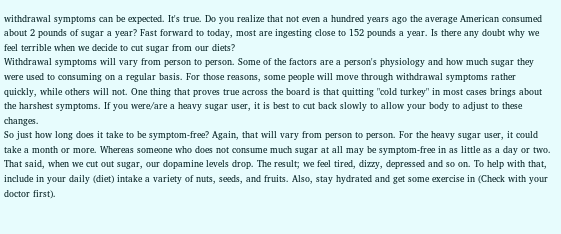withdrawal symptoms can be expected. It's true. Do you realize that not even a hundred years ago the average American consumed about 2 pounds of sugar a year? Fast forward to today, most are ingesting close to 152 pounds a year. Is there any doubt why we feel terrible when we decide to cut sugar from our diets?
Withdrawal symptoms will vary from person to person. Some of the factors are a person's physiology and how much sugar they were used to consuming on a regular basis. For those reasons, some people will move through withdrawal symptoms rather quickly, while others will not. One thing that proves true across the board is that quitting "cold turkey" in most cases brings about the harshest symptoms. If you were/are a heavy sugar user, it is best to cut back slowly to allow your body to adjust to these changes.
So just how long does it take to be symptom-free? Again, that will vary from person to person. For the heavy sugar user, it could take a month or more. Whereas someone who does not consume much sugar at all may be symptom-free in as little as a day or two. That said, when we cut out sugar, our dopamine levels drop. The result; we feel tired, dizzy, depressed and so on. To help with that, include in your daily (diet) intake a variety of nuts, seeds, and fruits. Also, stay hydrated and get some exercise in (Check with your doctor first).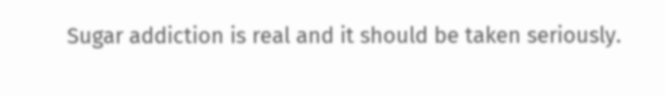Sugar addiction is real and it should be taken seriously.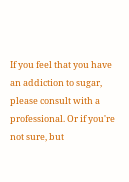If you feel that you have an addiction to sugar, please consult with a professional. Or if you're not sure, but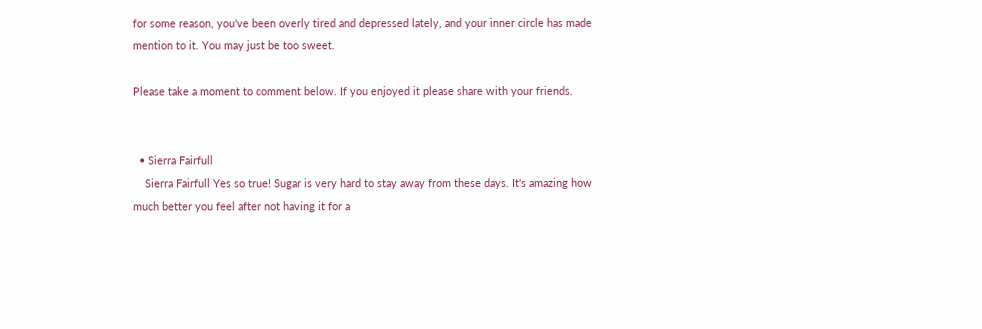for some reason, you've been overly tired and depressed lately, and your inner circle has made mention to it. You may just be too sweet.

Please take a moment to comment below. If you enjoyed it please share with your friends.


  • Sierra Fairfull
    Sierra Fairfull Yes so true! Sugar is very hard to stay away from these days. It's amazing how much better you feel after not having it for a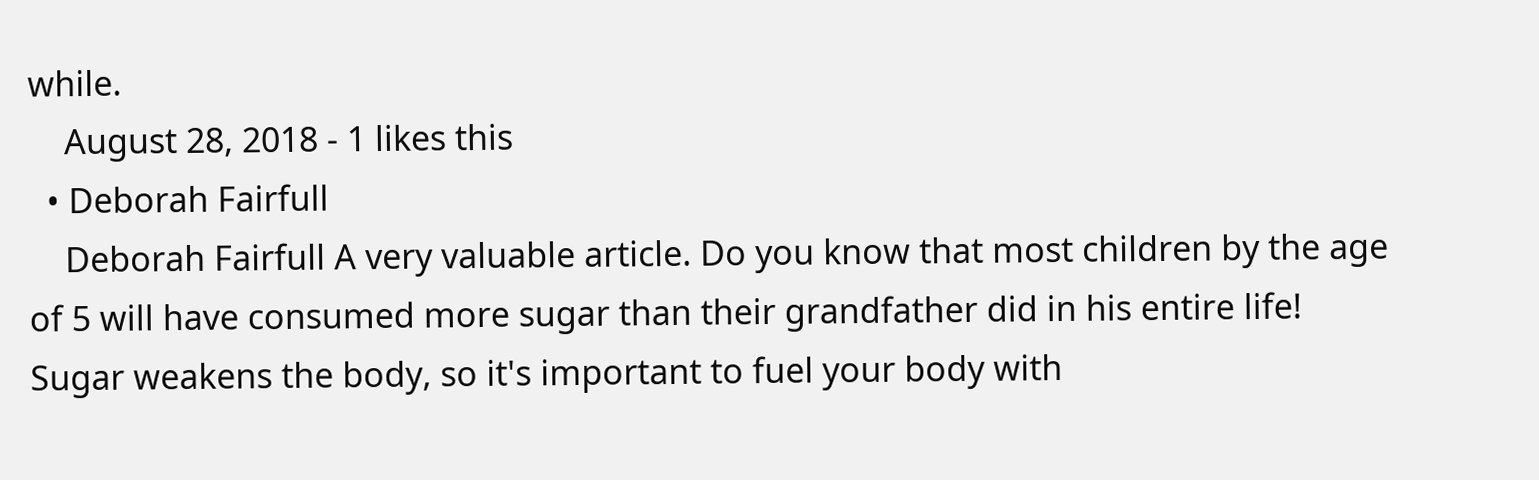while.
    August 28, 2018 - 1 likes this
  • Deborah Fairfull
    Deborah Fairfull A very valuable article. Do you know that most children by the age of 5 will have consumed more sugar than their grandfather did in his entire life! Sugar weakens the body, so it's important to fuel your body with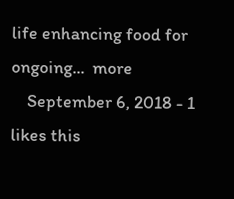life enhancing food for ongoing...  more
    September 6, 2018 - 1 likes this